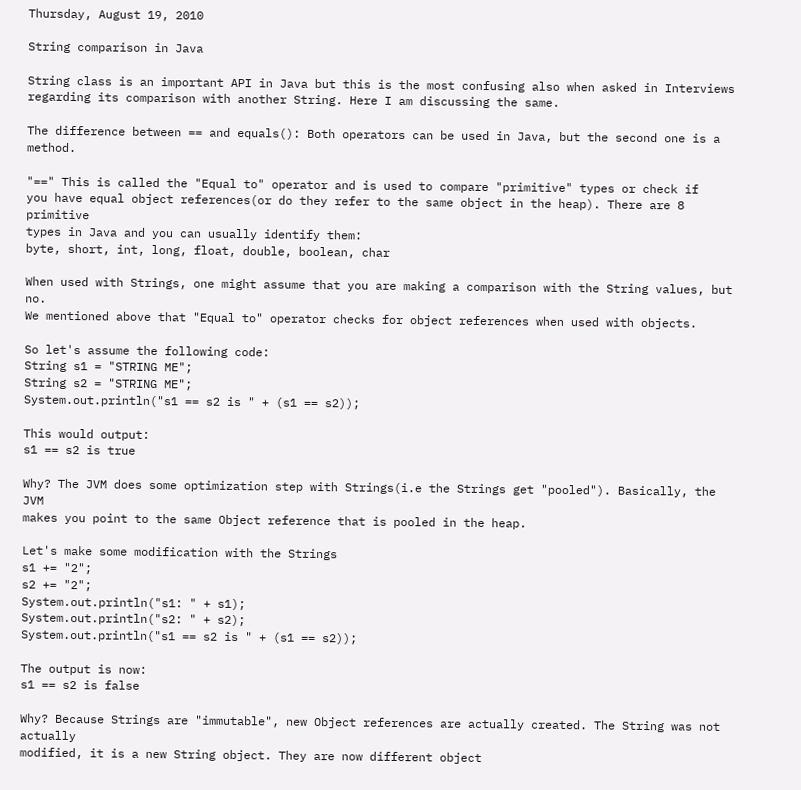Thursday, August 19, 2010

String comparison in Java

String class is an important API in Java but this is the most confusing also when asked in Interviews
regarding its comparison with another String. Here I am discussing the same.

The difference between == and equals(): Both operators can be used in Java, but the second one is a method.

"==" This is called the "Equal to" operator and is used to compare "primitive" types or check if
you have equal object references(or do they refer to the same object in the heap). There are 8 primitive
types in Java and you can usually identify them:
byte, short, int, long, float, double, boolean, char

When used with Strings, one might assume that you are making a comparison with the String values, but no.
We mentioned above that "Equal to" operator checks for object references when used with objects.

So let's assume the following code:
String s1 = "STRING ME";
String s2 = "STRING ME";
System.out.println("s1 == s2 is " + (s1 == s2));

This would output:
s1 == s2 is true

Why? The JVM does some optimization step with Strings(i.e the Strings get "pooled"). Basically, the JVM
makes you point to the same Object reference that is pooled in the heap.

Let's make some modification with the Strings
s1 += "2";
s2 += "2";
System.out.println("s1: " + s1);
System.out.println("s2: " + s2);
System.out.println("s1 == s2 is " + (s1 == s2));

The output is now:
s1 == s2 is false

Why? Because Strings are "immutable", new Object references are actually created. The String was not actually
modified, it is a new String object. They are now different object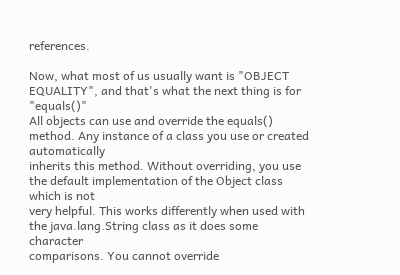references.

Now, what most of us usually want is "OBJECT EQUALITY", and that's what the next thing is for "equals()"
All objects can use and override the equals() method. Any instance of a class you use or created automatically
inherits this method. Without overriding, you use the default implementation of the Object class which is not
very helpful. This works differently when used with the java.lang.String class as it does some character
comparisons. You cannot override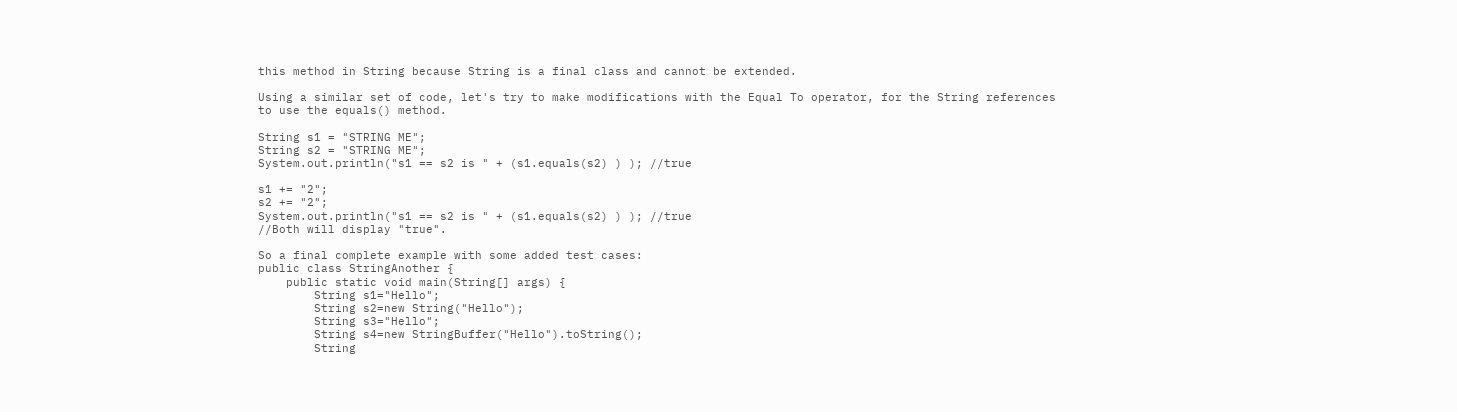this method in String because String is a final class and cannot be extended.

Using a similar set of code, let's try to make modifications with the Equal To operator, for the String references
to use the equals() method.

String s1 = "STRING ME";
String s2 = "STRING ME";
System.out.println("s1 == s2 is " + (s1.equals(s2) ) ); //true

s1 += "2";
s2 += "2";
System.out.println("s1 == s2 is " + (s1.equals(s2) ) ); //true
//Both will display "true".

So a final complete example with some added test cases:
public class StringAnother {
    public static void main(String[] args) {
        String s1="Hello";
        String s2=new String("Hello");
        String s3="Hello";
        String s4=new StringBuffer("Hello").toString();
        String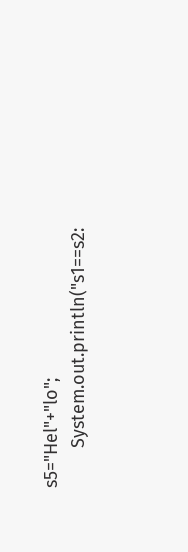s5="Hel"+"lo";
        System.out.println("s1==s2: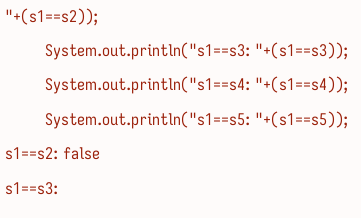"+(s1==s2));
        System.out.println("s1==s3: "+(s1==s3));
        System.out.println("s1==s4: "+(s1==s4));
        System.out.println("s1==s5: "+(s1==s5));
s1==s2: false
s1==s3: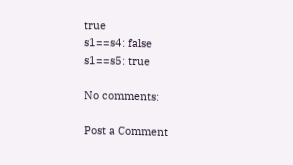true
s1==s4: false
s1==s5: true

No comments:

Post a Comment